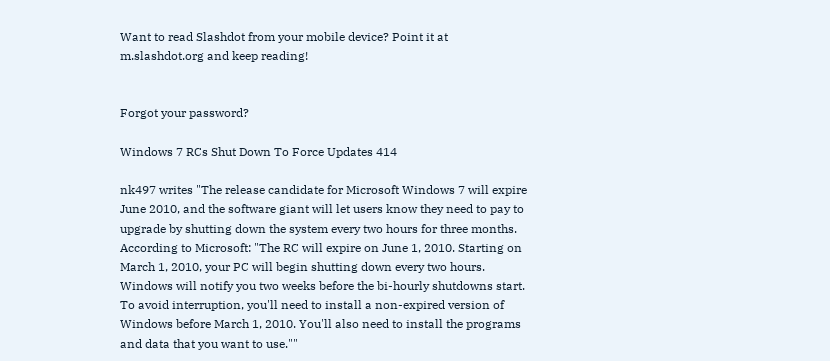Want to read Slashdot from your mobile device? Point it at m.slashdot.org and keep reading!


Forgot your password?

Windows 7 RCs Shut Down To Force Updates 414

nk497 writes "The release candidate for Microsoft Windows 7 will expire June 2010, and the software giant will let users know they need to pay to upgrade by shutting down the system every two hours for three months. According to Microsoft: "The RC will expire on June 1, 2010. Starting on March 1, 2010, your PC will begin shutting down every two hours. Windows will notify you two weeks before the bi-hourly shutdowns start. To avoid interruption, you'll need to install a non-expired version of Windows before March 1, 2010. You'll also need to install the programs and data that you want to use.""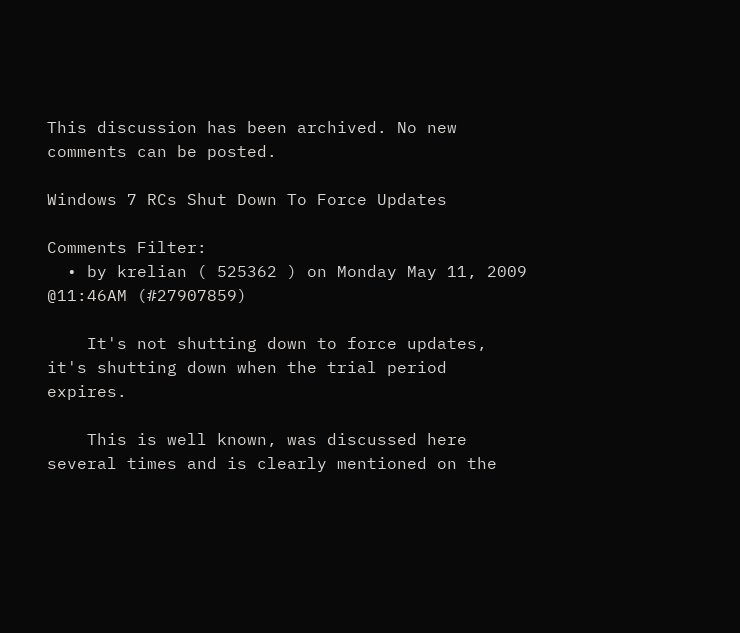This discussion has been archived. No new comments can be posted.

Windows 7 RCs Shut Down To Force Updates

Comments Filter:
  • by krelian ( 525362 ) on Monday May 11, 2009 @11:46AM (#27907859)

    It's not shutting down to force updates, it's shutting down when the trial period expires.

    This is well known, was discussed here several times and is clearly mentioned on the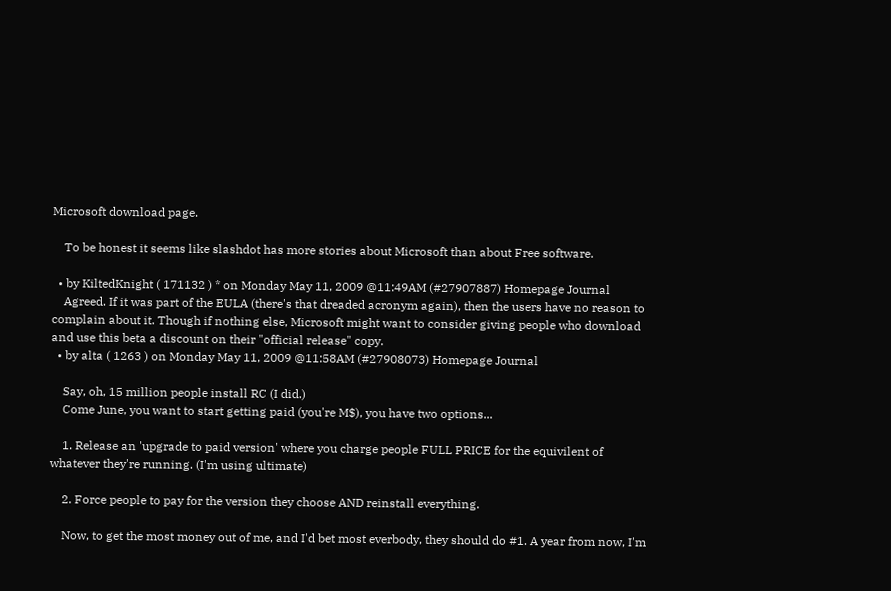Microsoft download page.

    To be honest it seems like slashdot has more stories about Microsoft than about Free software.

  • by KiltedKnight ( 171132 ) * on Monday May 11, 2009 @11:49AM (#27907887) Homepage Journal
    Agreed. If it was part of the EULA (there's that dreaded acronym again), then the users have no reason to complain about it. Though if nothing else, Microsoft might want to consider giving people who download and use this beta a discount on their "official release" copy.
  • by alta ( 1263 ) on Monday May 11, 2009 @11:58AM (#27908073) Homepage Journal

    Say, oh, 15 million people install RC (I did.)
    Come June, you want to start getting paid (you're M$), you have two options...

    1. Release an 'upgrade to paid version' where you charge people FULL PRICE for the equivilent of whatever they're running. (I'm using ultimate)

    2. Force people to pay for the version they choose AND reinstall everything.

    Now, to get the most money out of me, and I'd bet most everbody, they should do #1. A year from now, I'm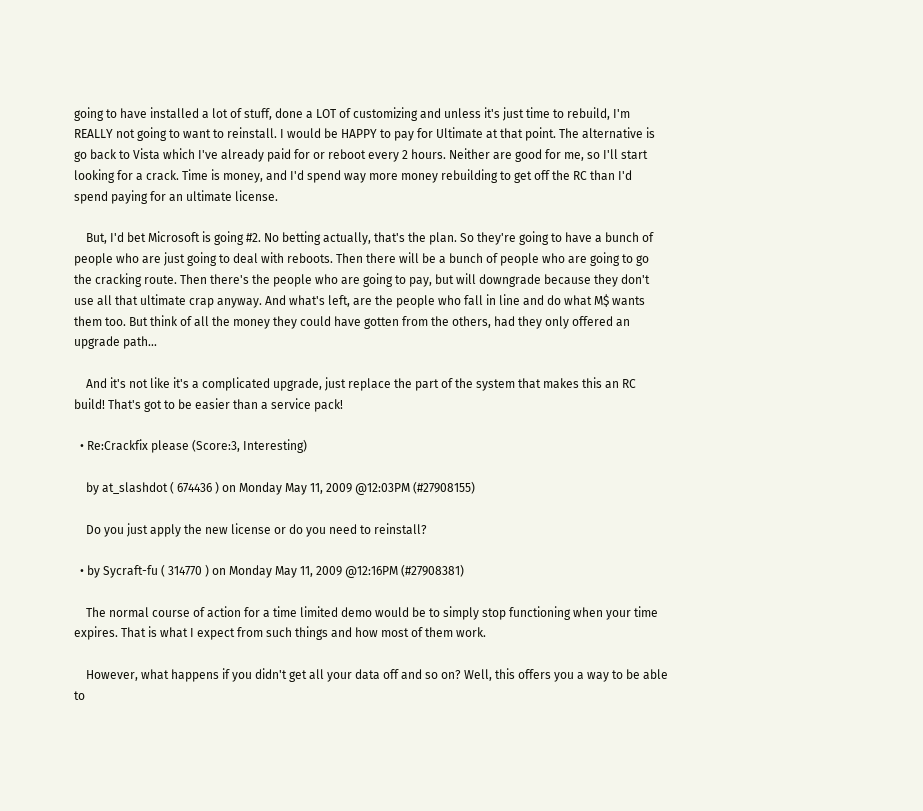going to have installed a lot of stuff, done a LOT of customizing and unless it's just time to rebuild, I'm REALLY not going to want to reinstall. I would be HAPPY to pay for Ultimate at that point. The alternative is go back to Vista which I've already paid for or reboot every 2 hours. Neither are good for me, so I'll start looking for a crack. Time is money, and I'd spend way more money rebuilding to get off the RC than I'd spend paying for an ultimate license.

    But, I'd bet Microsoft is going #2. No betting actually, that's the plan. So they're going to have a bunch of people who are just going to deal with reboots. Then there will be a bunch of people who are going to go the cracking route. Then there's the people who are going to pay, but will downgrade because they don't use all that ultimate crap anyway. And what's left, are the people who fall in line and do what M$ wants them too. But think of all the money they could have gotten from the others, had they only offered an upgrade path...

    And it's not like it's a complicated upgrade, just replace the part of the system that makes this an RC build! That's got to be easier than a service pack!

  • Re:Crackfix please (Score:3, Interesting)

    by at_slashdot ( 674436 ) on Monday May 11, 2009 @12:03PM (#27908155)

    Do you just apply the new license or do you need to reinstall?

  • by Sycraft-fu ( 314770 ) on Monday May 11, 2009 @12:16PM (#27908381)

    The normal course of action for a time limited demo would be to simply stop functioning when your time expires. That is what I expect from such things and how most of them work.

    However, what happens if you didn't get all your data off and so on? Well, this offers you a way to be able to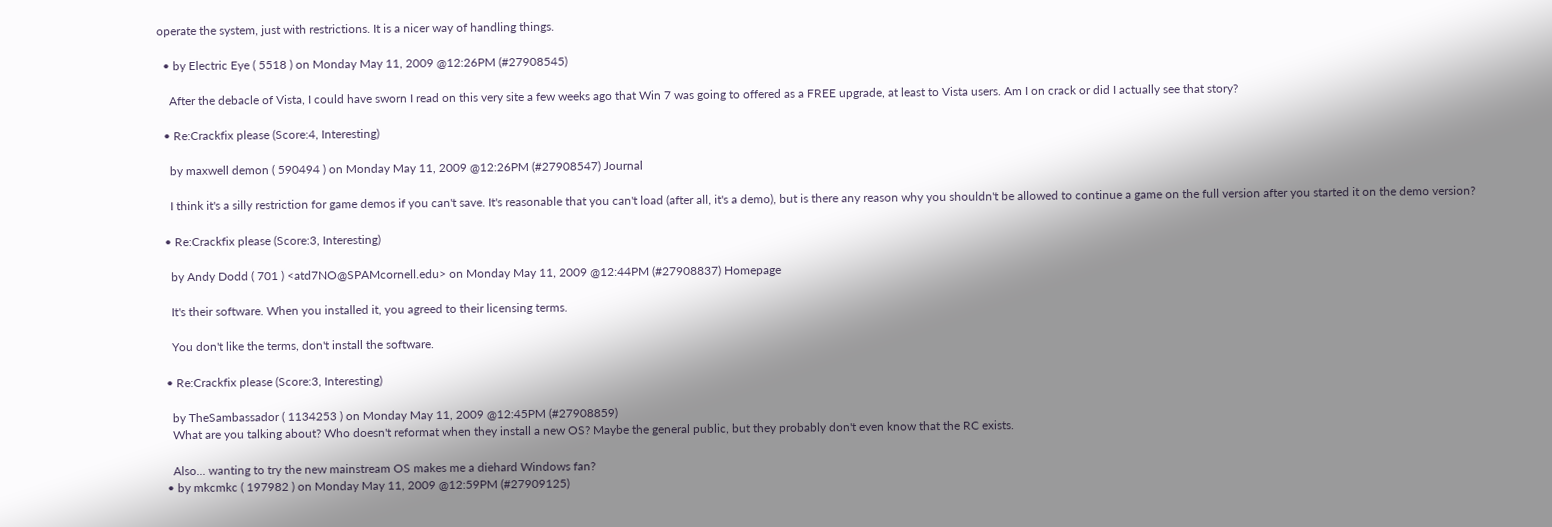operate the system, just with restrictions. It is a nicer way of handling things.

  • by Electric Eye ( 5518 ) on Monday May 11, 2009 @12:26PM (#27908545)

    After the debacle of Vista, I could have sworn I read on this very site a few weeks ago that Win 7 was going to offered as a FREE upgrade, at least to Vista users. Am I on crack or did I actually see that story?

  • Re:Crackfix please (Score:4, Interesting)

    by maxwell demon ( 590494 ) on Monday May 11, 2009 @12:26PM (#27908547) Journal

    I think it's a silly restriction for game demos if you can't save. It's reasonable that you can't load (after all, it's a demo), but is there any reason why you shouldn't be allowed to continue a game on the full version after you started it on the demo version?

  • Re:Crackfix please (Score:3, Interesting)

    by Andy Dodd ( 701 ) <atd7NO@SPAMcornell.edu> on Monday May 11, 2009 @12:44PM (#27908837) Homepage

    It's their software. When you installed it, you agreed to their licensing terms.

    You don't like the terms, don't install the software.

  • Re:Crackfix please (Score:3, Interesting)

    by TheSambassador ( 1134253 ) on Monday May 11, 2009 @12:45PM (#27908859)
    What are you talking about? Who doesn't reformat when they install a new OS? Maybe the general public, but they probably don't even know that the RC exists.

    Also... wanting to try the new mainstream OS makes me a diehard Windows fan?
  • by mkcmkc ( 197982 ) on Monday May 11, 2009 @12:59PM (#27909125)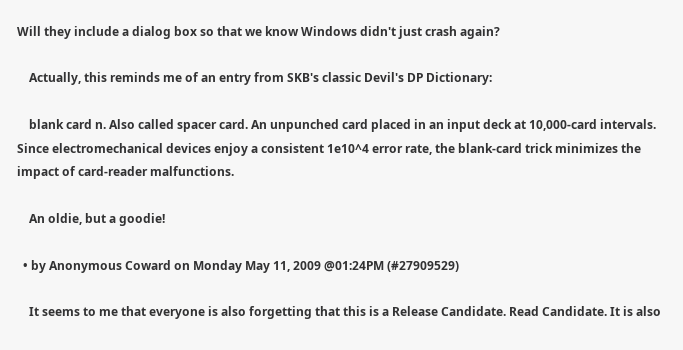Will they include a dialog box so that we know Windows didn't just crash again?

    Actually, this reminds me of an entry from SKB's classic Devil's DP Dictionary:

    blank card n. Also called spacer card. An unpunched card placed in an input deck at 10,000-card intervals. Since electromechanical devices enjoy a consistent 1e10^4 error rate, the blank-card trick minimizes the impact of card-reader malfunctions.

    An oldie, but a goodie!

  • by Anonymous Coward on Monday May 11, 2009 @01:24PM (#27909529)

    It seems to me that everyone is also forgetting that this is a Release Candidate. Read Candidate. It is also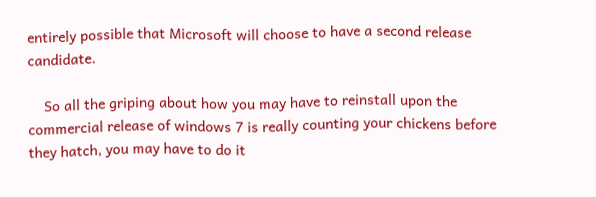entirely possible that Microsoft will choose to have a second release candidate.

    So all the griping about how you may have to reinstall upon the commercial release of windows 7 is really counting your chickens before they hatch, you may have to do it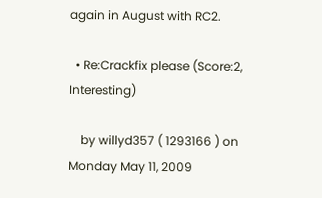again in August with RC2.

  • Re:Crackfix please (Score:2, Interesting)

    by willyd357 ( 1293166 ) on Monday May 11, 2009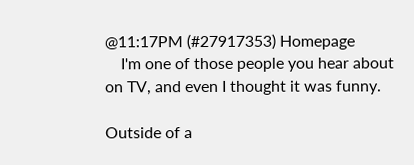@11:17PM (#27917353) Homepage
    I'm one of those people you hear about on TV, and even I thought it was funny.

Outside of a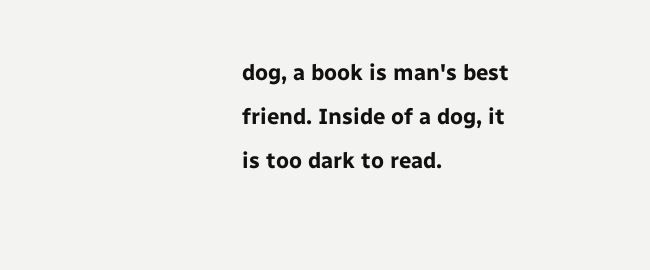dog, a book is man's best friend. Inside of a dog, it is too dark to read.